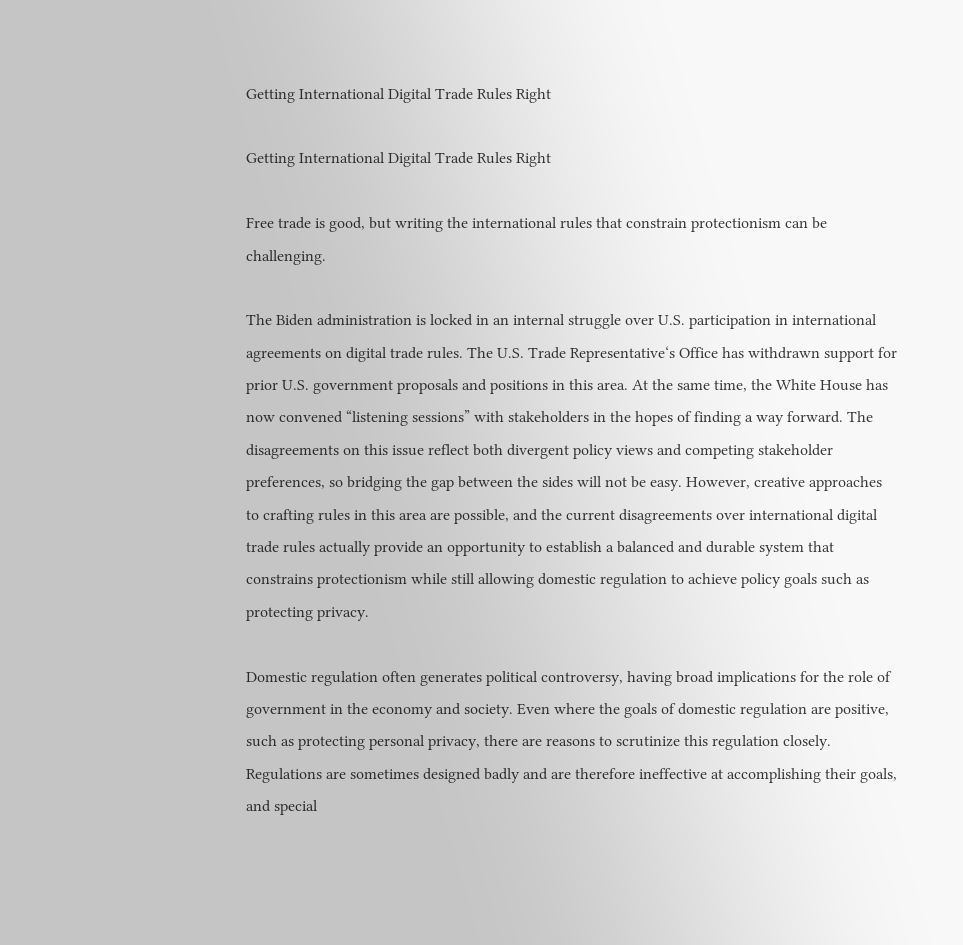Getting International Digital Trade Rules Right

Getting International Digital Trade Rules Right

Free trade is good, but writing the international rules that constrain protectionism can be challenging.

The Biden administration is locked in an internal struggle over U.S. participation in international agreements on digital trade rules. The U.S. Trade Representative‘s Office has withdrawn support for prior U.S. government proposals and positions in this area. At the same time, the White House has now convened “listening sessions” with stakeholders in the hopes of finding a way forward. The disagreements on this issue reflect both divergent policy views and competing stakeholder preferences, so bridging the gap between the sides will not be easy. However, creative approaches to crafting rules in this area are possible, and the current disagreements over international digital trade rules actually provide an opportunity to establish a balanced and durable system that constrains protectionism while still allowing domestic regulation to achieve policy goals such as protecting privacy.

Domestic regulation often generates political controversy, having broad implications for the role of government in the economy and society. Even where the goals of domestic regulation are positive, such as protecting personal privacy, there are reasons to scrutinize this regulation closely. Regulations are sometimes designed badly and are therefore ineffective at accomplishing their goals, and special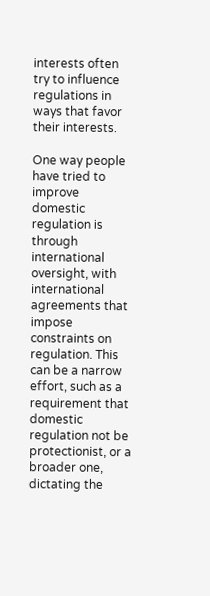interests often try to influence regulations in ways that favor their interests.

One way people have tried to improve domestic regulation is through international oversight, with international agreements that impose constraints on regulation. This can be a narrow effort, such as a requirement that domestic regulation not be protectionist, or a broader one, dictating the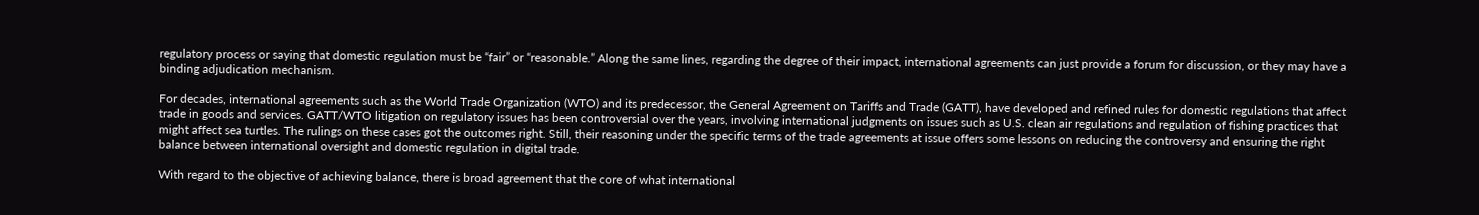regulatory process or saying that domestic regulation must be “fair” or “reasonable.” Along the same lines, regarding the degree of their impact, international agreements can just provide a forum for discussion, or they may have a binding adjudication mechanism.

For decades, international agreements such as the World Trade Organization (WTO) and its predecessor, the General Agreement on Tariffs and Trade (GATT), have developed and refined rules for domestic regulations that affect trade in goods and services. GATT/WTO litigation on regulatory issues has been controversial over the years, involving international judgments on issues such as U.S. clean air regulations and regulation of fishing practices that might affect sea turtles. The rulings on these cases got the outcomes right. Still, their reasoning under the specific terms of the trade agreements at issue offers some lessons on reducing the controversy and ensuring the right balance between international oversight and domestic regulation in digital trade.

With regard to the objective of achieving balance, there is broad agreement that the core of what international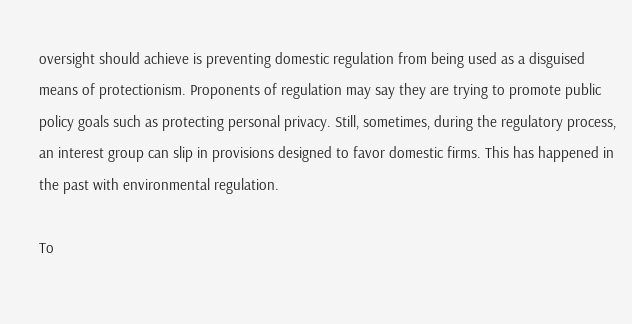oversight should achieve is preventing domestic regulation from being used as a disguised means of protectionism. Proponents of regulation may say they are trying to promote public policy goals such as protecting personal privacy. Still, sometimes, during the regulatory process, an interest group can slip in provisions designed to favor domestic firms. This has happened in the past with environmental regulation.

To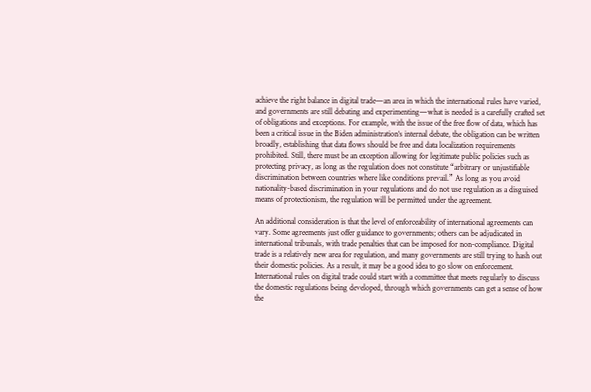achieve the right balance in digital trade—an area in which the international rules have varied, and governments are still debating and experimenting—what is needed is a carefully crafted set of obligations and exceptions. For example, with the issue of the free flow of data, which has been a critical issue in the Biden administration‘s internal debate, the obligation can be written broadly, establishing that data flows should be free and data localization requirements prohibited. Still, there must be an exception allowing for legitimate public policies such as protecting privacy, as long as the regulation does not constitute “arbitrary or unjustifiable discrimination between countries where like conditions prevail.” As long as you avoid nationality-based discrimination in your regulations and do not use regulation as a disguised means of protectionism, the regulation will be permitted under the agreement.

An additional consideration is that the level of enforceability of international agreements can vary. Some agreements just offer guidance to governments; others can be adjudicated in international tribunals, with trade penalties that can be imposed for non-compliance. Digital trade is a relatively new area for regulation, and many governments are still trying to hash out their domestic policies. As a result, it may be a good idea to go slow on enforcement. International rules on digital trade could start with a committee that meets regularly to discuss the domestic regulations being developed, through which governments can get a sense of how the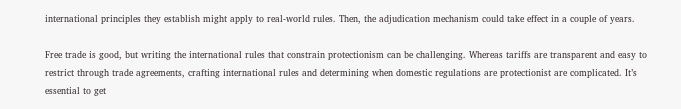international principles they establish might apply to real-world rules. Then, the adjudication mechanism could take effect in a couple of years.

Free trade is good, but writing the international rules that constrain protectionism can be challenging. Whereas tariffs are transparent and easy to restrict through trade agreements, crafting international rules and determining when domestic regulations are protectionist are complicated. It’s essential to get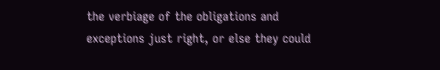the verbiage of the obligations and exceptions just right, or else they could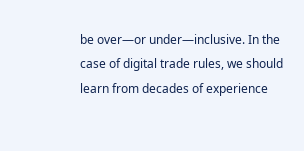be over—or under—inclusive. In the case of digital trade rules, we should learn from decades of experience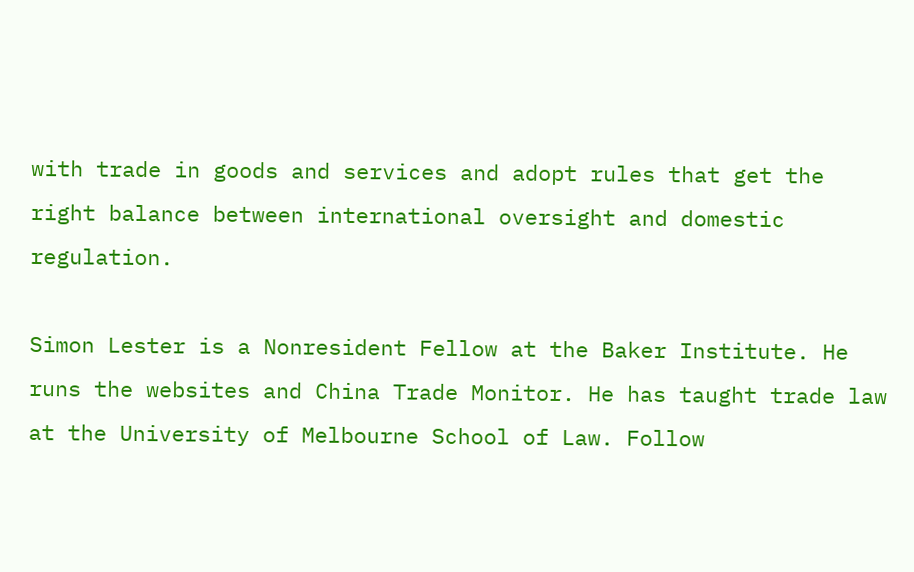with trade in goods and services and adopt rules that get the right balance between international oversight and domestic regulation.

Simon Lester is a Nonresident Fellow at the Baker Institute. He runs the websites and China Trade Monitor. He has taught trade law at the University of Melbourne School of Law. Follow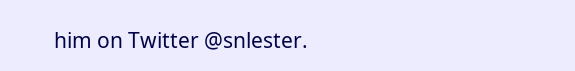him on Twitter @snlester.